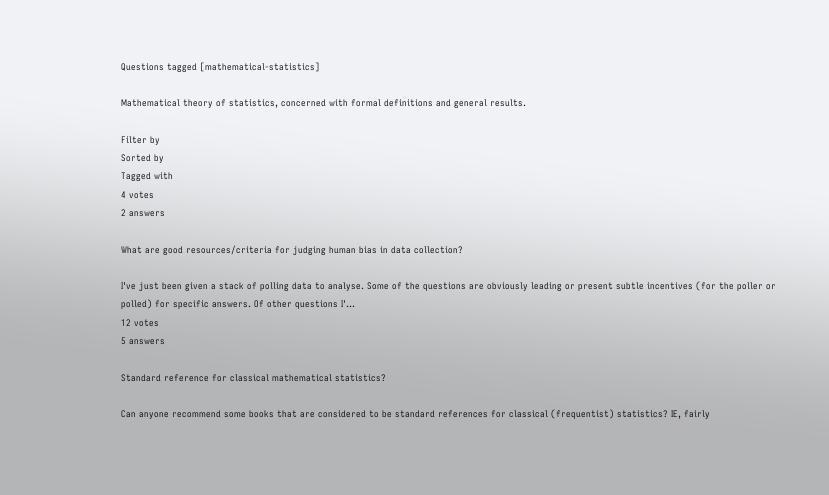Questions tagged [mathematical-statistics]

Mathematical theory of statistics, concerned with formal definitions and general results.

Filter by
Sorted by
Tagged with
4 votes
2 answers

What are good resources/criteria for judging human bias in data collection?

I've just been given a stack of polling data to analyse. Some of the questions are obviously leading or present subtle incentives (for the poller or polled) for specific answers. Of other questions I'...
12 votes
5 answers

Standard reference for classical mathematical statistics?

Can anyone recommend some books that are considered to be standard references for classical (frequentist) statistics? IE, fairly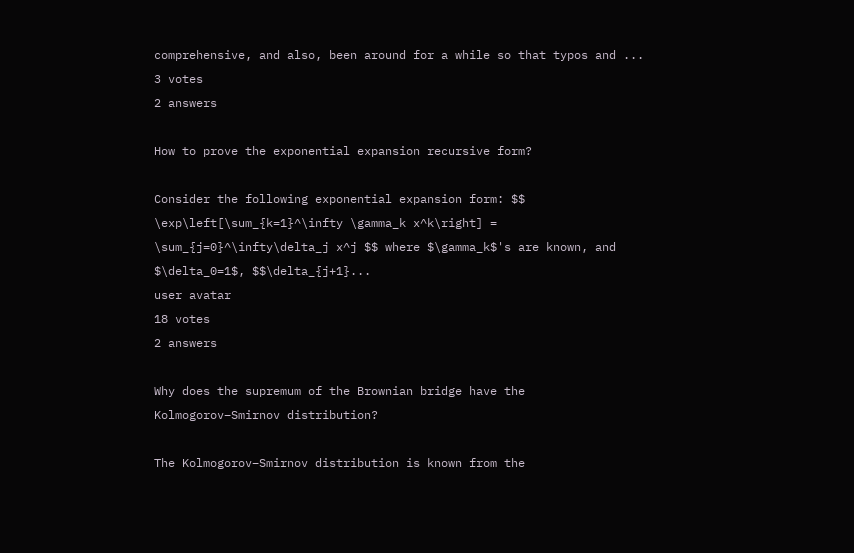comprehensive, and also, been around for a while so that typos and ...
3 votes
2 answers

How to prove the exponential expansion recursive form?

Consider the following exponential expansion form: $$ \exp\left[\sum_{k=1}^\infty \gamma_k x^k\right] = \sum_{j=0}^\infty\delta_j x^j $$ where $\gamma_k$'s are known, and $\delta_0=1$, $$\delta_{j+1}...
user avatar
18 votes
2 answers

Why does the supremum of the Brownian bridge have the Kolmogorov–Smirnov distribution?

The Kolmogorov–Smirnov distribution is known from the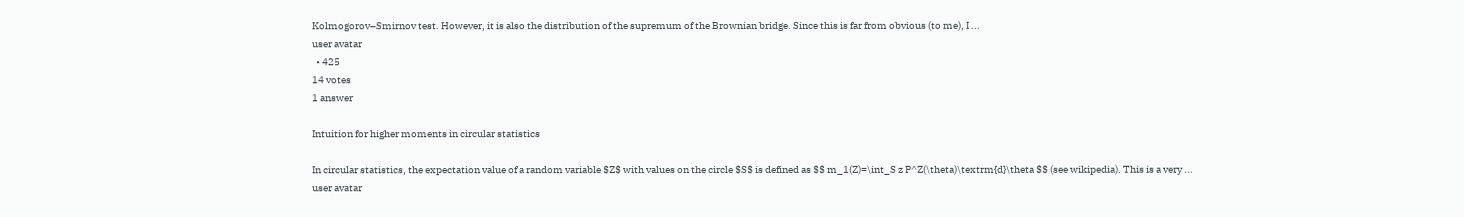Kolmogorov–Smirnov test. However, it is also the distribution of the supremum of the Brownian bridge. Since this is far from obvious (to me), I ...
user avatar
  • 425
14 votes
1 answer

Intuition for higher moments in circular statistics

In circular statistics, the expectation value of a random variable $Z$ with values on the circle $S$ is defined as $$ m_1(Z)=\int_S z P^Z(\theta)\textrm{d}\theta $$ (see wikipedia). This is a very ...
user avatar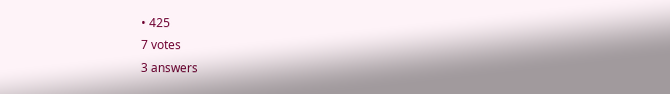• 425
7 votes
3 answers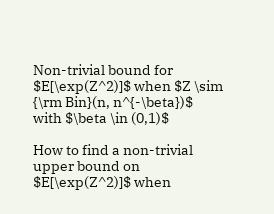Non-trivial bound for $E[\exp(Z^2)]$ when $Z \sim {\rm Bin}(n, n^{-\beta})$ with $\beta \in (0,1)$

How to find a non-trivial upper bound on $E[\exp(Z^2)]$ when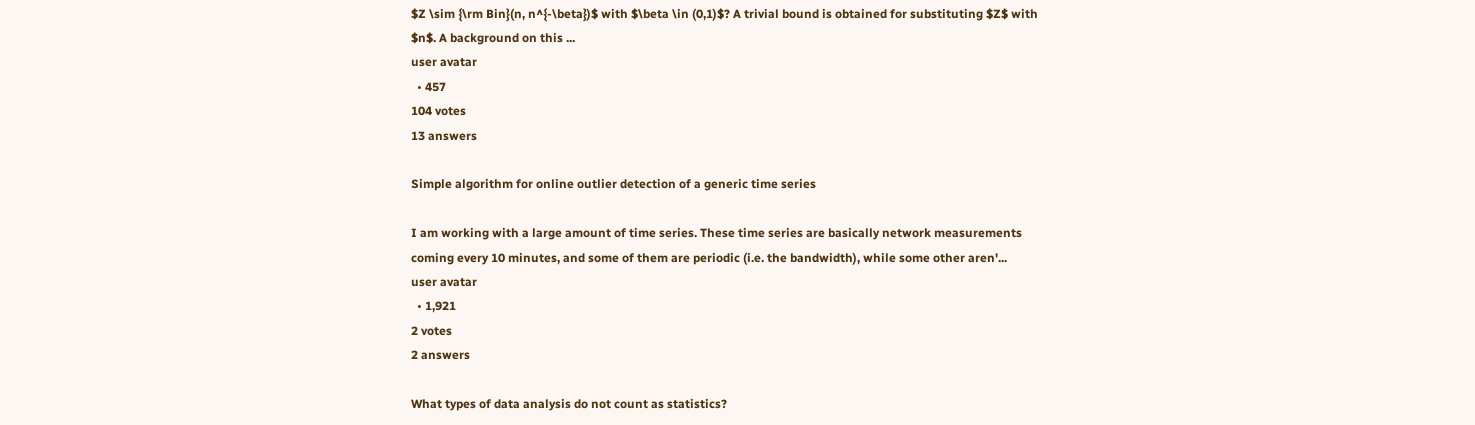$Z \sim {\rm Bin}(n, n^{-\beta})$ with $\beta \in (0,1)$? A trivial bound is obtained for substituting $Z$ with $n$. A background on this ...
user avatar
  • 457
104 votes
13 answers

Simple algorithm for online outlier detection of a generic time series

I am working with a large amount of time series. These time series are basically network measurements coming every 10 minutes, and some of them are periodic (i.e. the bandwidth), while some other aren'...
user avatar
  • 1,921
2 votes
2 answers

What types of data analysis do not count as statistics?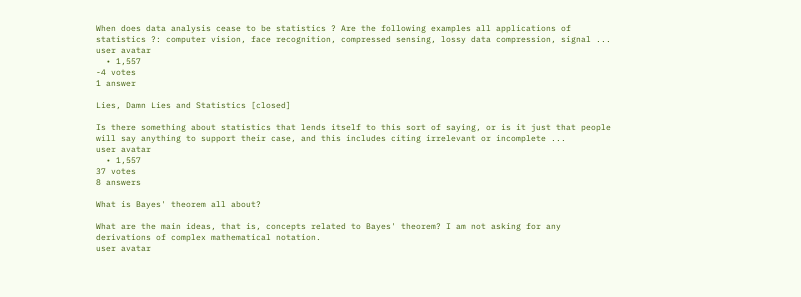When does data analysis cease to be statistics ? Are the following examples all applications of statistics ?: computer vision, face recognition, compressed sensing, lossy data compression, signal ...
user avatar
  • 1,557
-4 votes
1 answer

Lies, Damn Lies and Statistics [closed]

Is there something about statistics that lends itself to this sort of saying, or is it just that people will say anything to support their case, and this includes citing irrelevant or incomplete ...
user avatar
  • 1,557
37 votes
8 answers

What is Bayes' theorem all about?

What are the main ideas, that is, concepts related to Bayes' theorem? I am not asking for any derivations of complex mathematical notation.
user avatar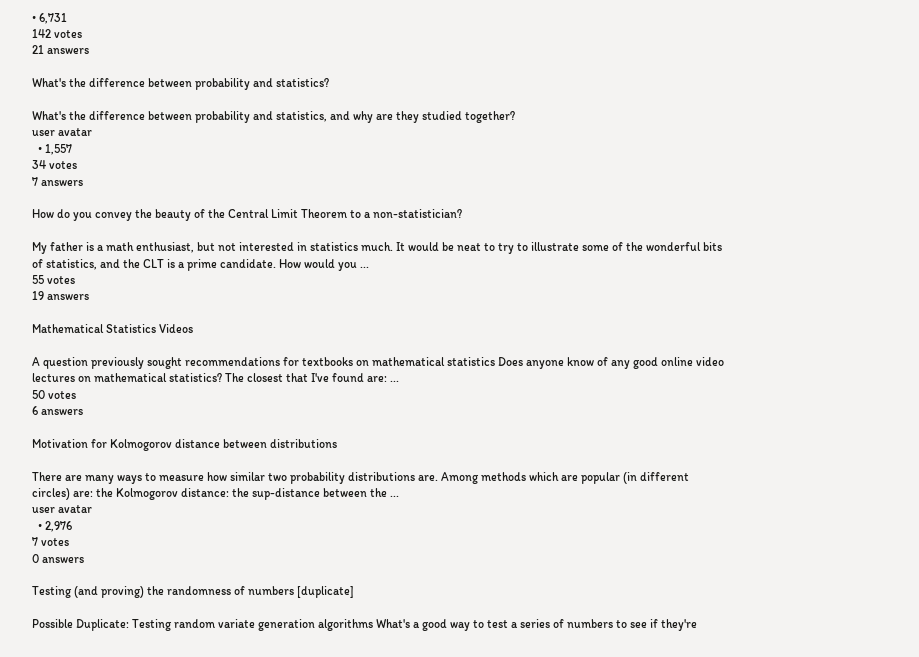• 6,731
142 votes
21 answers

What's the difference between probability and statistics?

What's the difference between probability and statistics, and why are they studied together?
user avatar
  • 1,557
34 votes
7 answers

How do you convey the beauty of the Central Limit Theorem to a non-statistician?

My father is a math enthusiast, but not interested in statistics much. It would be neat to try to illustrate some of the wonderful bits of statistics, and the CLT is a prime candidate. How would you ...
55 votes
19 answers

Mathematical Statistics Videos

A question previously sought recommendations for textbooks on mathematical statistics Does anyone know of any good online video lectures on mathematical statistics? The closest that I've found are: ...
50 votes
6 answers

Motivation for Kolmogorov distance between distributions

There are many ways to measure how similar two probability distributions are. Among methods which are popular (in different circles) are: the Kolmogorov distance: the sup-distance between the ...
user avatar
  • 2,976
7 votes
0 answers

Testing (and proving) the randomness of numbers [duplicate]

Possible Duplicate: Testing random variate generation algorithms What's a good way to test a series of numbers to see if they're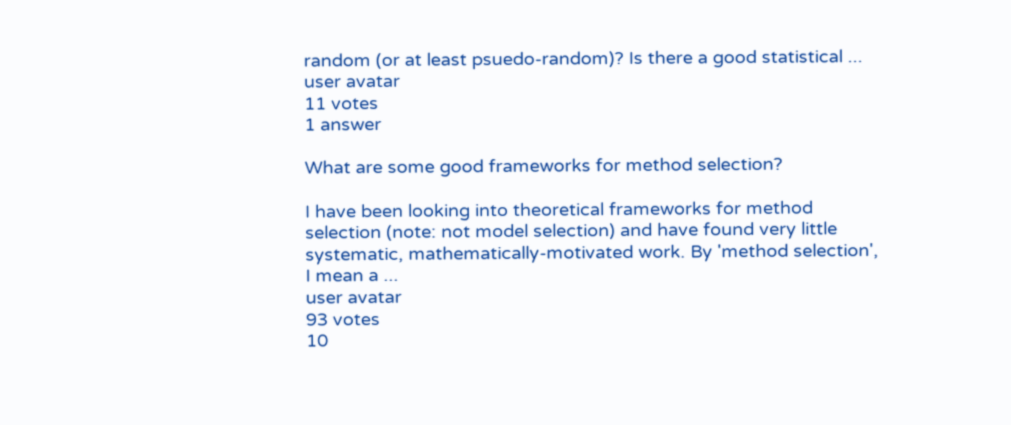random (or at least psuedo-random)? Is there a good statistical ...
user avatar
11 votes
1 answer

What are some good frameworks for method selection?

I have been looking into theoretical frameworks for method selection (note: not model selection) and have found very little systematic, mathematically-motivated work. By 'method selection', I mean a ...
user avatar
93 votes
10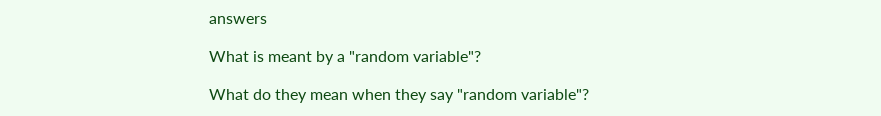answers

What is meant by a "random variable"?

What do they mean when they say "random variable"?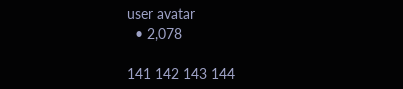user avatar
  • 2,078

141 142 143 144